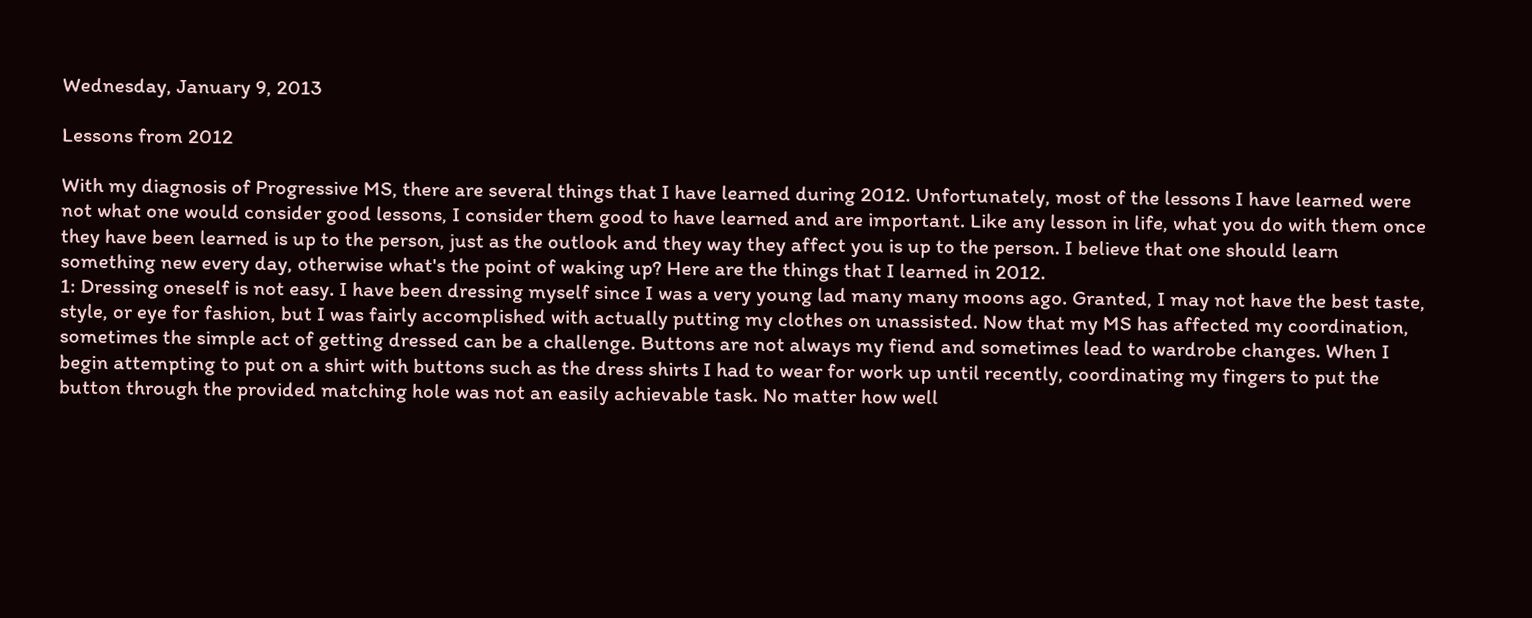Wednesday, January 9, 2013

Lessons from 2012

With my diagnosis of Progressive MS, there are several things that I have learned during 2012. Unfortunately, most of the lessons I have learned were not what one would consider good lessons, I consider them good to have learned and are important. Like any lesson in life, what you do with them once they have been learned is up to the person, just as the outlook and they way they affect you is up to the person. I believe that one should learn something new every day, otherwise what's the point of waking up? Here are the things that I learned in 2012.
1: Dressing oneself is not easy. I have been dressing myself since I was a very young lad many many moons ago. Granted, I may not have the best taste, style, or eye for fashion, but I was fairly accomplished with actually putting my clothes on unassisted. Now that my MS has affected my coordination, sometimes the simple act of getting dressed can be a challenge. Buttons are not always my fiend and sometimes lead to wardrobe changes. When I begin attempting to put on a shirt with buttons such as the dress shirts I had to wear for work up until recently, coordinating my fingers to put the button through the provided matching hole was not an easily achievable task. No matter how well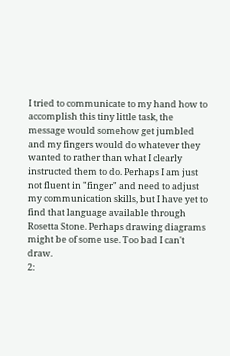I tried to communicate to my hand how to accomplish this tiny little task, the message would somehow get jumbled and my fingers would do whatever they wanted to rather than what I clearly instructed them to do. Perhaps I am just not fluent in "finger" and need to adjust my communication skills, but I have yet to find that language available through Rosetta Stone. Perhaps drawing diagrams might be of some use. Too bad I can't draw.
2: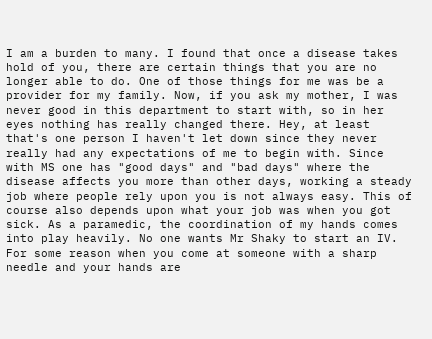I am a burden to many. I found that once a disease takes hold of you, there are certain things that you are no longer able to do. One of those things for me was be a provider for my family. Now, if you ask my mother, I was never good in this department to start with, so in her eyes nothing has really changed there. Hey, at least that's one person I haven't let down since they never really had any expectations of me to begin with. Since with MS one has "good days" and "bad days" where the disease affects you more than other days, working a steady job where people rely upon you is not always easy. This of course also depends upon what your job was when you got sick. As a paramedic, the coordination of my hands comes into play heavily. No one wants Mr Shaky to start an IV. For some reason when you come at someone with a sharp needle and your hands are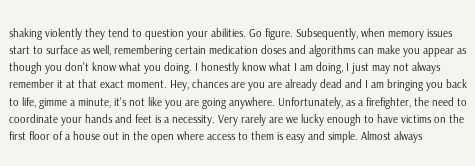shaking violently they tend to question your abilities. Go figure. Subsequently, when memory issues start to surface as well, remembering certain medication doses and algorithms can make you appear as though you don't know what you doing. I honestly know what I am doing, I just may not always remember it at that exact moment. Hey, chances are you are already dead and I am bringing you back to life, gimme a minute, it's not like you are going anywhere. Unfortunately, as a firefighter, the need to coordinate your hands and feet is a necessity. Very rarely are we lucky enough to have victims on the first floor of a house out in the open where access to them is easy and simple. Almost always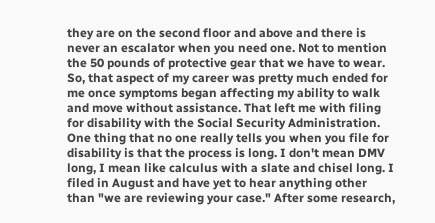they are on the second floor and above and there is never an escalator when you need one. Not to mention the 50 pounds of protective gear that we have to wear. So, that aspect of my career was pretty much ended for me once symptoms began affecting my ability to walk and move without assistance. That left me with filing for disability with the Social Security Administration. One thing that no one really tells you when you file for disability is that the process is long. I don't mean DMV long, I mean like calculus with a slate and chisel long. I filed in August and have yet to hear anything other than "we are reviewing your case." After some research,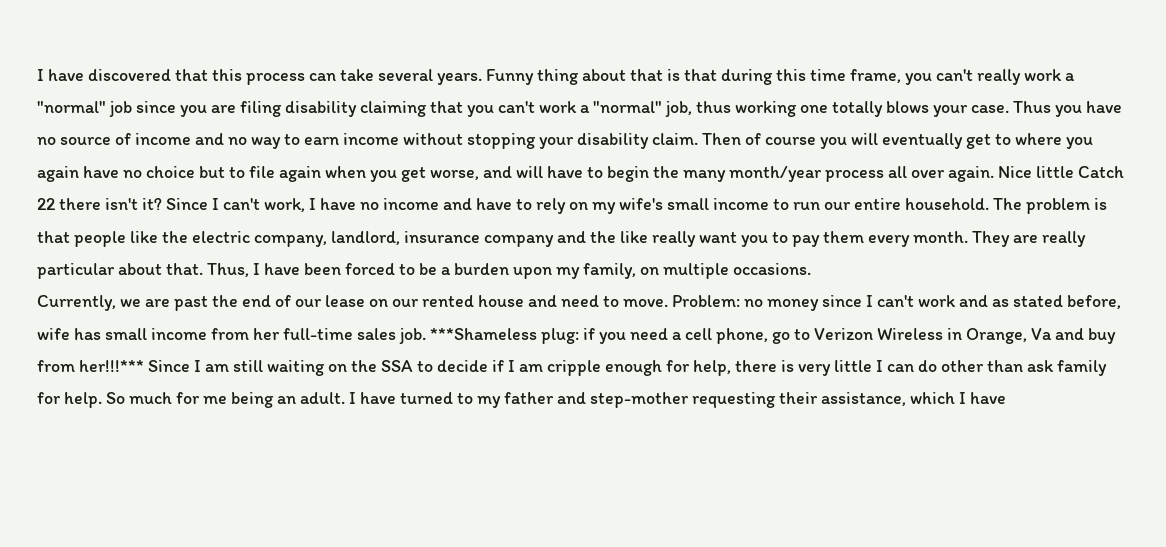I have discovered that this process can take several years. Funny thing about that is that during this time frame, you can't really work a "normal" job since you are filing disability claiming that you can't work a "normal" job, thus working one totally blows your case. Thus you have no source of income and no way to earn income without stopping your disability claim. Then of course you will eventually get to where you again have no choice but to file again when you get worse, and will have to begin the many month/year process all over again. Nice little Catch 22 there isn't it? Since I can't work, I have no income and have to rely on my wife's small income to run our entire household. The problem is that people like the electric company, landlord, insurance company and the like really want you to pay them every month. They are really particular about that. Thus, I have been forced to be a burden upon my family, on multiple occasions.
Currently, we are past the end of our lease on our rented house and need to move. Problem: no money since I can't work and as stated before, wife has small income from her full-time sales job. ***Shameless plug: if you need a cell phone, go to Verizon Wireless in Orange, Va and buy from her!!!*** Since I am still waiting on the SSA to decide if I am cripple enough for help, there is very little I can do other than ask family for help. So much for me being an adult. I have turned to my father and step-mother requesting their assistance, which I have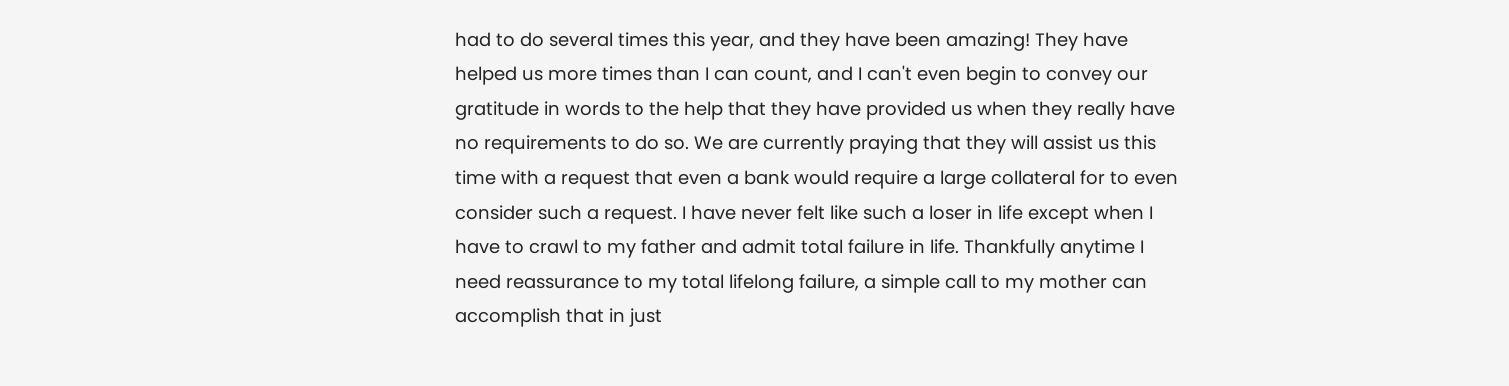had to do several times this year, and they have been amazing! They have helped us more times than I can count, and I can't even begin to convey our gratitude in words to the help that they have provided us when they really have no requirements to do so. We are currently praying that they will assist us this time with a request that even a bank would require a large collateral for to even consider such a request. I have never felt like such a loser in life except when I have to crawl to my father and admit total failure in life. Thankfully anytime I need reassurance to my total lifelong failure, a simple call to my mother can accomplish that in just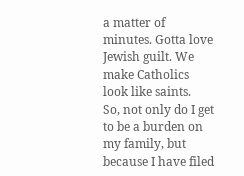a matter of minutes. Gotta love Jewish guilt. We make Catholics look like saints.
So, not only do I get to be a burden on my family, but because I have filed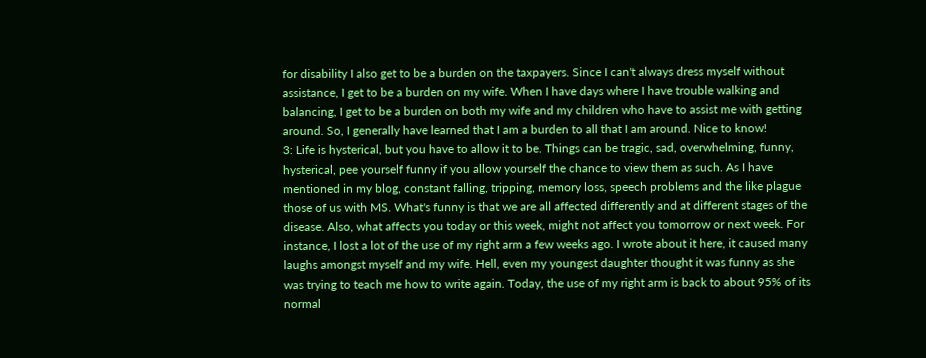for disability I also get to be a burden on the taxpayers. Since I can't always dress myself without assistance, I get to be a burden on my wife. When I have days where I have trouble walking and balancing, I get to be a burden on both my wife and my children who have to assist me with getting around. So, I generally have learned that I am a burden to all that I am around. Nice to know!
3: Life is hysterical, but you have to allow it to be. Things can be tragic, sad, overwhelming, funny, hysterical, pee yourself funny if you allow yourself the chance to view them as such. As I have mentioned in my blog, constant falling, tripping, memory loss, speech problems and the like plague those of us with MS. What's funny is that we are all affected differently and at different stages of the disease. Also, what affects you today or this week, might not affect you tomorrow or next week. For instance, I lost a lot of the use of my right arm a few weeks ago. I wrote about it here, it caused many laughs amongst myself and my wife. Hell, even my youngest daughter thought it was funny as she was trying to teach me how to write again. Today, the use of my right arm is back to about 95% of its normal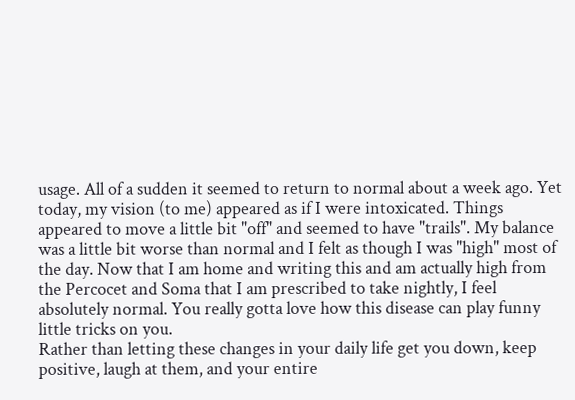usage. All of a sudden it seemed to return to normal about a week ago. Yet today, my vision (to me) appeared as if I were intoxicated. Things appeared to move a little bit "off" and seemed to have "trails". My balance was a little bit worse than normal and I felt as though I was "high" most of the day. Now that I am home and writing this and am actually high from the Percocet and Soma that I am prescribed to take nightly, I feel absolutely normal. You really gotta love how this disease can play funny little tricks on you.
Rather than letting these changes in your daily life get you down, keep positive, laugh at them, and your entire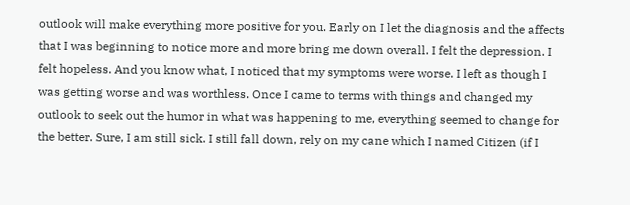outlook will make everything more positive for you. Early on I let the diagnosis and the affects that I was beginning to notice more and more bring me down overall. I felt the depression. I felt hopeless. And you know what, I noticed that my symptoms were worse. I left as though I was getting worse and was worthless. Once I came to terms with things and changed my outlook to seek out the humor in what was happening to me, everything seemed to change for the better. Sure, I am still sick. I still fall down, rely on my cane which I named Citizen (if I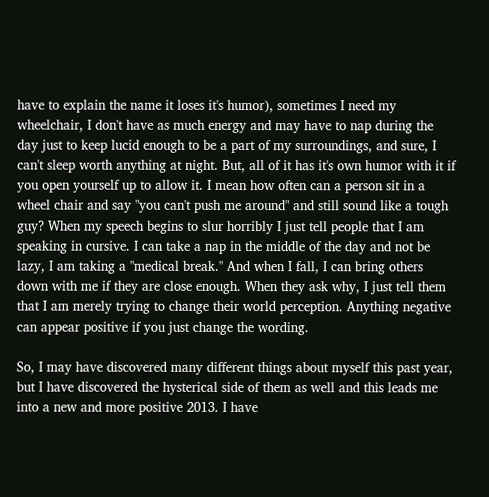have to explain the name it loses it's humor), sometimes I need my wheelchair, I don't have as much energy and may have to nap during the day just to keep lucid enough to be a part of my surroundings, and sure, I can't sleep worth anything at night. But, all of it has it's own humor with it if you open yourself up to allow it. I mean how often can a person sit in a wheel chair and say "you can't push me around" and still sound like a tough guy? When my speech begins to slur horribly I just tell people that I am speaking in cursive. I can take a nap in the middle of the day and not be lazy, I am taking a "medical break." And when I fall, I can bring others down with me if they are close enough. When they ask why, I just tell them that I am merely trying to change their world perception. Anything negative can appear positive if you just change the wording.

So, I may have discovered many different things about myself this past year, but I have discovered the hysterical side of them as well and this leads me into a new and more positive 2013. I have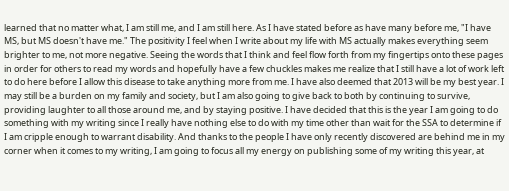learned that no matter what, I am still me, and I am still here. As I have stated before as have many before me, "I have MS, but MS doesn't have me." The positivity I feel when I write about my life with MS actually makes everything seem brighter to me, not more negative. Seeing the words that I think and feel flow forth from my fingertips onto these pages in order for others to read my words and hopefully have a few chuckles makes me realize that I still have a lot of work left to do here before I allow this disease to take anything more from me. I have also deemed that 2013 will be my best year. I may still be a burden on my family and society, but I am also going to give back to both by continuing to survive, providing laughter to all those around me, and by staying positive. I have decided that this is the year I am going to do something with my writing since I really have nothing else to do with my time other than wait for the SSA to determine if I am cripple enough to warrant disability. And thanks to the people I have only recently discovered are behind me in my corner when it comes to my writing, I am going to focus all my energy on publishing some of my writing this year, at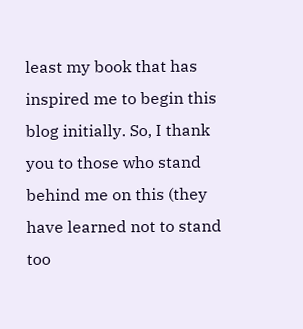least my book that has inspired me to begin this blog initially. So, I thank you to those who stand behind me on this (they have learned not to stand too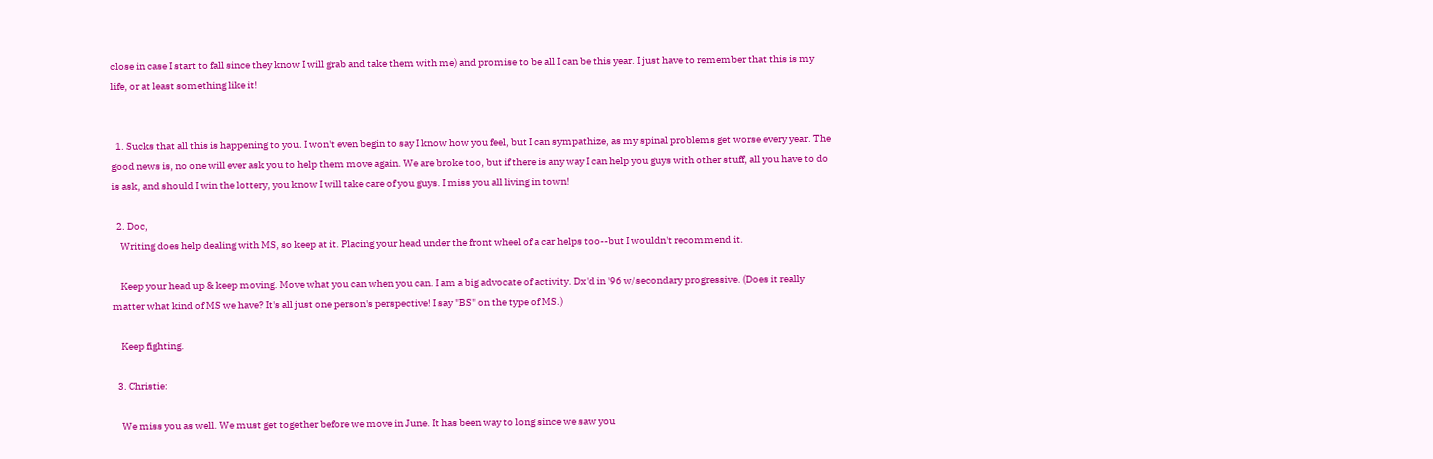close in case I start to fall since they know I will grab and take them with me) and promise to be all I can be this year. I just have to remember that this is my life, or at least something like it!


  1. Sucks that all this is happening to you. I won't even begin to say I know how you feel, but I can sympathize, as my spinal problems get worse every year. The good news is, no one will ever ask you to help them move again. We are broke too, but if there is any way I can help you guys with other stuff, all you have to do is ask, and should I win the lottery, you know I will take care of you guys. I miss you all living in town!

  2. Doc,
    Writing does help dealing with MS, so keep at it. Placing your head under the front wheel of a car helps too--but I wouldn't recommend it.

    Keep your head up & keep moving. Move what you can when you can. I am a big advocate of activity. Dx'd in '96 w/secondary progressive. (Does it really matter what kind of MS we have? It's all just one person's perspective! I say "BS" on the type of MS.)

    Keep fighting.

  3. Christie:

    We miss you as well. We must get together before we move in June. It has been way to long since we saw you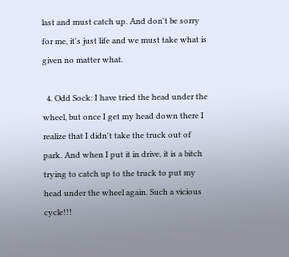last and must catch up. And don't be sorry for me, it's just life and we must take what is given no matter what.

  4. Odd Sock: I have tried the head under the wheel, but once I get my head down there I realize that I didn't take the truck out of park. And when I put it in drive, it is a bitch trying to catch up to the truck to put my head under the wheel again. Such a vicious cycle!!!